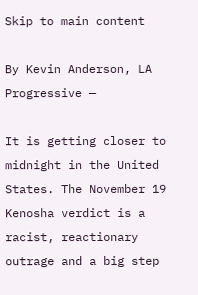Skip to main content

By Kevin Anderson, LA Progressive —

It is getting closer to midnight in the United States. The November 19 Kenosha verdict is a racist, reactionary outrage and a big step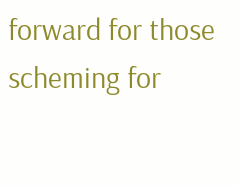forward for those scheming for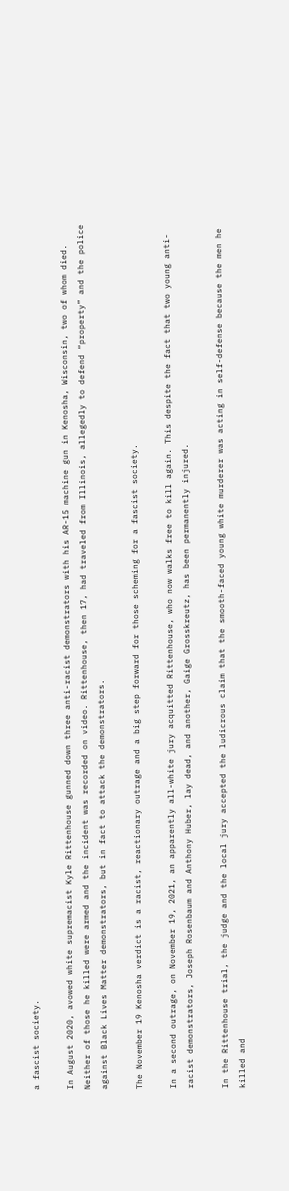a fascist society.

In August 2020, avowed white supremacist Kyle Rittenhouse gunned down three anti-racist demonstrators with his AR-15 machine gun in Kenosha, Wisconsin, two of whom died. Neither of those he killed were armed and the incident was recorded on video. Rittenhouse, then 17, had traveled from Illinois, allegedly to defend “property” and the police against Black Lives Matter demonstrators, but in fact to attack the demonstrators.

The November 19 Kenosha verdict is a racist, reactionary outrage and a big step forward for those scheming for a fascist society.

In a second outrage, on November 19, 2021, an apparently all-white jury acquitted Rittenhouse, who now walks free to kill again. This despite the fact that two young anti-racist demonstrators, Joseph Rosenbaum and Anthony Huber, lay dead, and another, Gaige Grosskreutz, has been permanently injured.

In the Rittenhouse trial, the judge and the local jury accepted the ludicrous claim that the smooth-faced young white murderer was acting in self-defense because the men he killed and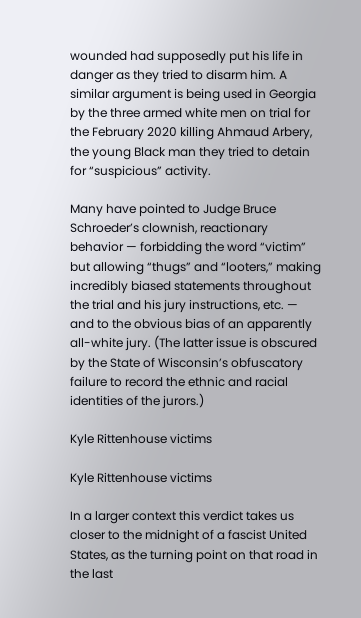wounded had supposedly put his life in danger as they tried to disarm him. A similar argument is being used in Georgia by the three armed white men on trial for the February 2020 killing Ahmaud Arbery, the young Black man they tried to detain for “suspicious” activity.

Many have pointed to Judge Bruce Schroeder’s clownish, reactionary behavior — forbidding the word “victim” but allowing “thugs” and “looters,” making incredibly biased statements throughout the trial and his jury instructions, etc. — and to the obvious bias of an apparently all-white jury. (The latter issue is obscured by the State of Wisconsin’s obfuscatory failure to record the ethnic and racial identities of the jurors.)

Kyle Rittenhouse victims

Kyle Rittenhouse victims

In a larger context this verdict takes us closer to the midnight of a fascist United States, as the turning point on that road in the last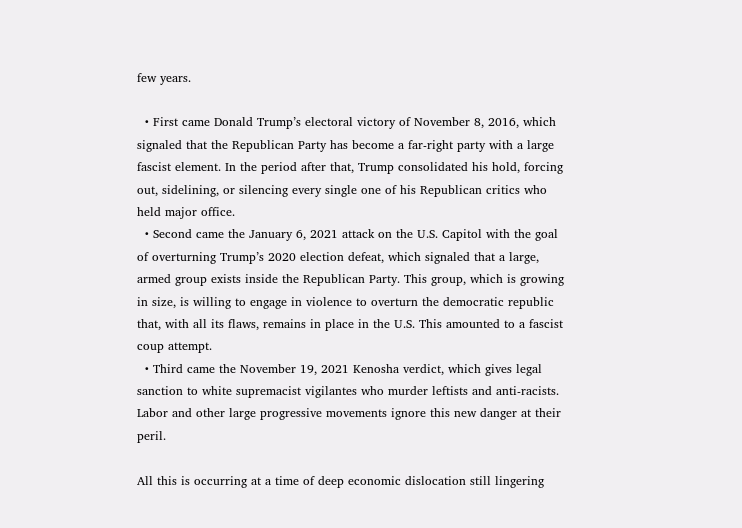few years.

  • First came Donald Trump’s electoral victory of November 8, 2016, which signaled that the Republican Party has become a far-right party with a large fascist element. In the period after that, Trump consolidated his hold, forcing out, sidelining, or silencing every single one of his Republican critics who held major office.
  • Second came the January 6, 2021 attack on the U.S. Capitol with the goal of overturning Trump’s 2020 election defeat, which signaled that a large, armed group exists inside the Republican Party. This group, which is growing in size, is willing to engage in violence to overturn the democratic republic that, with all its flaws, remains in place in the U.S. This amounted to a fascist coup attempt.
  • Third came the November 19, 2021 Kenosha verdict, which gives legal sanction to white supremacist vigilantes who murder leftists and anti-racists. Labor and other large progressive movements ignore this new danger at their peril.

All this is occurring at a time of deep economic dislocation still lingering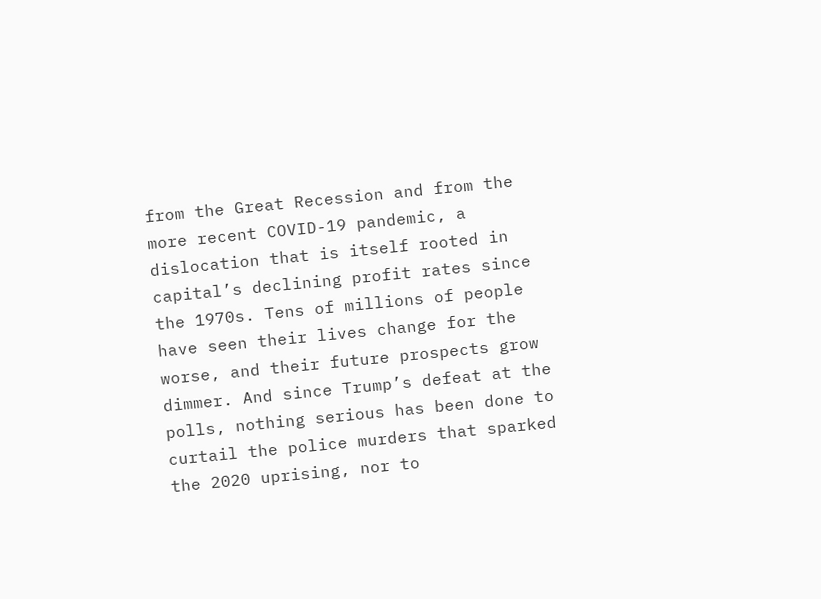from the Great Recession and from the more recent COVID-19 pandemic, a dislocation that is itself rooted in capital’s declining profit rates since the 1970s. Tens of millions of people have seen their lives change for the worse, and their future prospects grow dimmer. And since Trump’s defeat at the polls, nothing serious has been done to curtail the police murders that sparked the 2020 uprising, nor to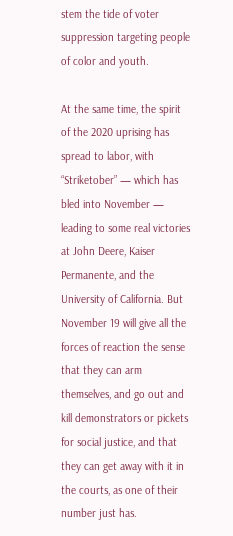stem the tide of voter suppression targeting people of color and youth.

At the same time, the spirit of the 2020 uprising has spread to labor, with “Striketober” — which has bled into November — leading to some real victories at John Deere, Kaiser Permanente, and the University of California. But November 19 will give all the forces of reaction the sense that they can arm themselves, and go out and kill demonstrators or pickets for social justice, and that they can get away with it in the courts, as one of their number just has.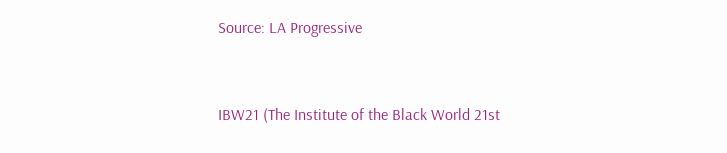Source: LA Progressive


IBW21 (The Institute of the Black World 21st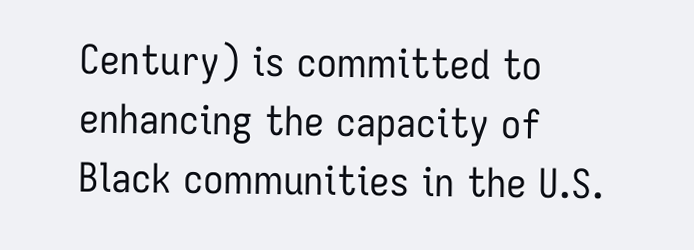Century) is committed to enhancing the capacity of Black communities in the U.S.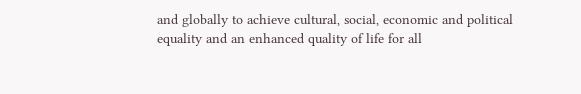and globally to achieve cultural, social, economic and political equality and an enhanced quality of life for all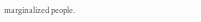marginalized people.